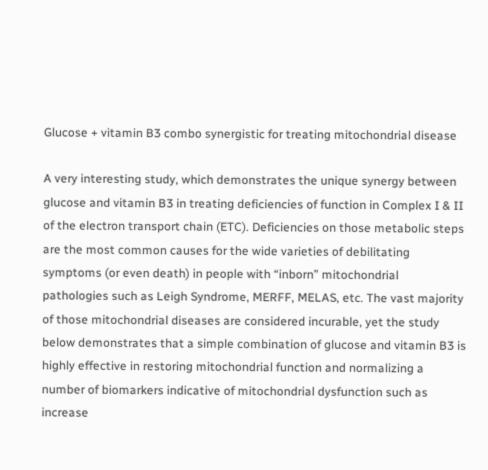Glucose + vitamin B3 combo synergistic for treating mitochondrial disease

A very interesting study, which demonstrates the unique synergy between glucose and vitamin B3 in treating deficiencies of function in Complex I & II of the electron transport chain (ETC). Deficiencies on those metabolic steps are the most common causes for the wide varieties of debilitating symptoms (or even death) in people with “inborn” mitochondrial pathologies such as Leigh Syndrome, MERFF, MELAS, etc. The vast majority of those mitochondrial diseases are considered incurable, yet the study below demonstrates that a simple combination of glucose and vitamin B3 is highly effective in restoring mitochondrial function and normalizing a number of biomarkers indicative of mitochondrial dysfunction such as increase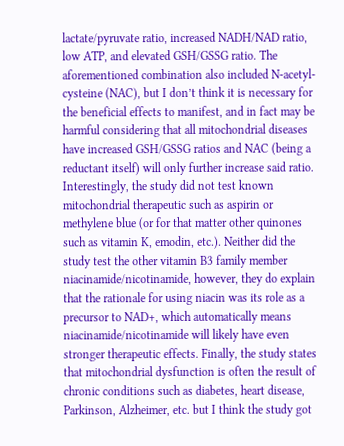lactate/pyruvate ratio, increased NADH/NAD ratio, low ATP, and elevated GSH/GSSG ratio. The aforementioned combination also included N-acetyl-cysteine (NAC), but I don’t think it is necessary for the beneficial effects to manifest, and in fact may be harmful considering that all mitochondrial diseases have increased GSH/GSSG ratios and NAC (being a reductant itself) will only further increase said ratio. Interestingly, the study did not test known mitochondrial therapeutic such as aspirin or methylene blue (or for that matter other quinones such as vitamin K, emodin, etc.). Neither did the study test the other vitamin B3 family member niacinamide/nicotinamide, however, they do explain that the rationale for using niacin was its role as a precursor to NAD+, which automatically means niacinamide/nicotinamide will likely have even stronger therapeutic effects. Finally, the study states that mitochondrial dysfunction is often the result of chronic conditions such as diabetes, heart disease, Parkinson, Alzheimer, etc. but I think the study got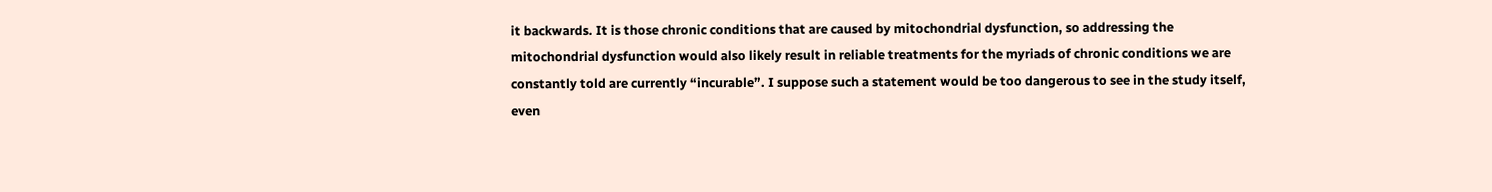it backwards. It is those chronic conditions that are caused by mitochondrial dysfunction, so addressing the mitochondrial dysfunction would also likely result in reliable treatments for the myriads of chronic conditions we are constantly told are currently “incurable”. I suppose such a statement would be too dangerous to see in the study itself, even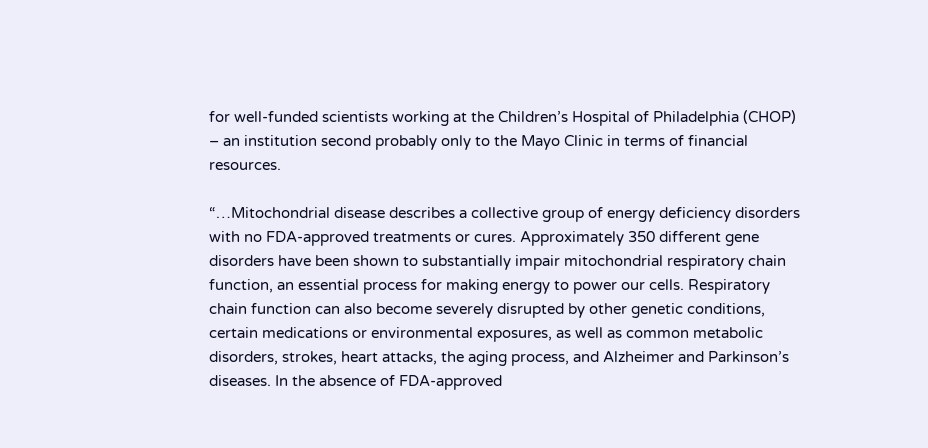for well-funded scientists working at the Children’s Hospital of Philadelphia (CHOP) – an institution second probably only to the Mayo Clinic in terms of financial resources.

“…Mitochondrial disease describes a collective group of energy deficiency disorders with no FDA-approved treatments or cures. Approximately 350 different gene disorders have been shown to substantially impair mitochondrial respiratory chain function, an essential process for making energy to power our cells. Respiratory chain function can also become severely disrupted by other genetic conditions, certain medications or environmental exposures, as well as common metabolic disorders, strokes, heart attacks, the aging process, and Alzheimer and Parkinson’s diseases. In the absence of FDA-approved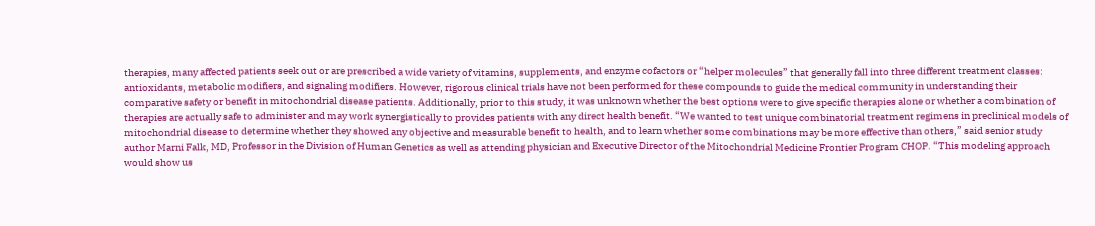therapies, many affected patients seek out or are prescribed a wide variety of vitamins, supplements, and enzyme cofactors or “helper molecules” that generally fall into three different treatment classes: antioxidants, metabolic modifiers, and signaling modifiers. However, rigorous clinical trials have not been performed for these compounds to guide the medical community in understanding their comparative safety or benefit in mitochondrial disease patients. Additionally, prior to this study, it was unknown whether the best options were to give specific therapies alone or whether a combination of therapies are actually safe to administer and may work synergistically to provides patients with any direct health benefit. “We wanted to test unique combinatorial treatment regimens in preclinical models of mitochondrial disease to determine whether they showed any objective and measurable benefit to health, and to learn whether some combinations may be more effective than others,” said senior study author Marni Falk, MD, Professor in the Division of Human Genetics as well as attending physician and Executive Director of the Mitochondrial Medicine Frontier Program CHOP. “This modeling approach would show us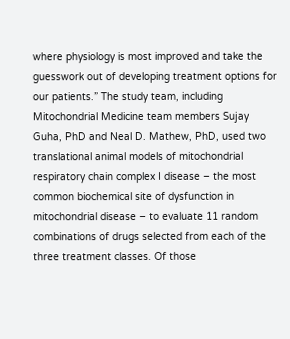where physiology is most improved and take the guesswork out of developing treatment options for our patients.” The study team, including Mitochondrial Medicine team members Sujay Guha, PhD and Neal D. Mathew, PhD, used two translational animal models of mitochondrial respiratory chain complex I disease – the most common biochemical site of dysfunction in mitochondrial disease – to evaluate 11 random combinations of drugs selected from each of the three treatment classes. Of those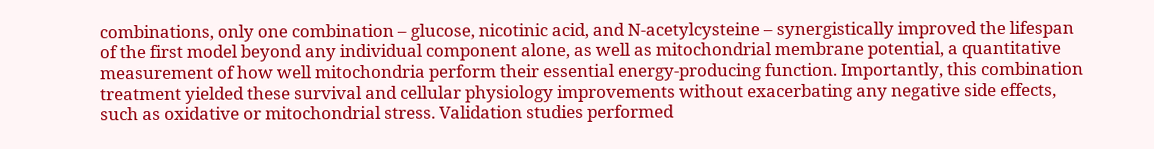combinations, only one combination – glucose, nicotinic acid, and N-acetylcysteine – synergistically improved the lifespan of the first model beyond any individual component alone, as well as mitochondrial membrane potential, a quantitative measurement of how well mitochondria perform their essential energy-producing function. Importantly, this combination treatment yielded these survival and cellular physiology improvements without exacerbating any negative side effects, such as oxidative or mitochondrial stress. Validation studies performed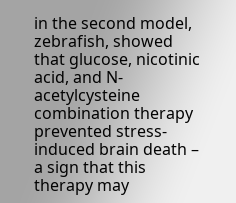in the second model, zebrafish, showed that glucose, nicotinic acid, and N-acetylcysteine combination therapy prevented stress-induced brain death – a sign that this therapy may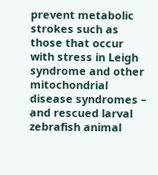prevent metabolic strokes such as those that occur with stress in Leigh syndrome and other mitochondrial disease syndromes – and rescued larval zebrafish animal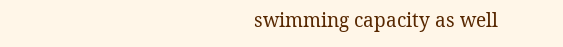swimming capacity as well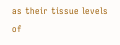as their tissue levels of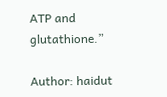ATP and glutathione.”

Author: haidut